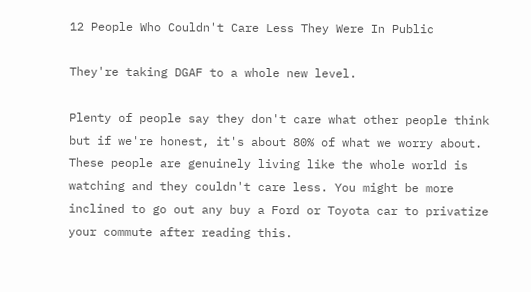12 People Who Couldn't Care Less They Were In Public

They're taking DGAF to a whole new level.

Plenty of people say they don't care what other people think but if we're honest, it's about 80% of what we worry about. These people are genuinely living like the whole world is watching and they couldn't care less. You might be more inclined to go out any buy a Ford or Toyota car to privatize your commute after reading this.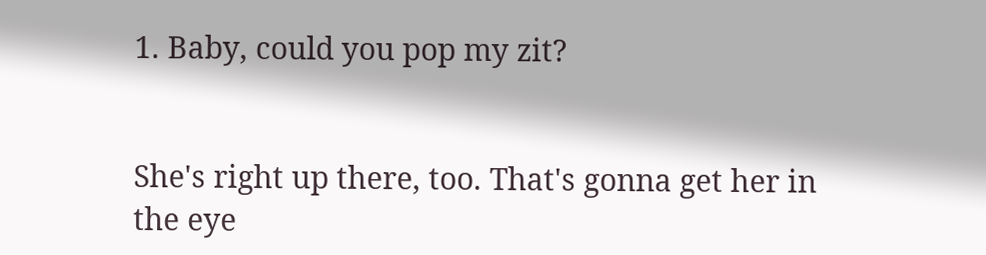1. Baby, could you pop my zit?


She's right up there, too. That's gonna get her in the eye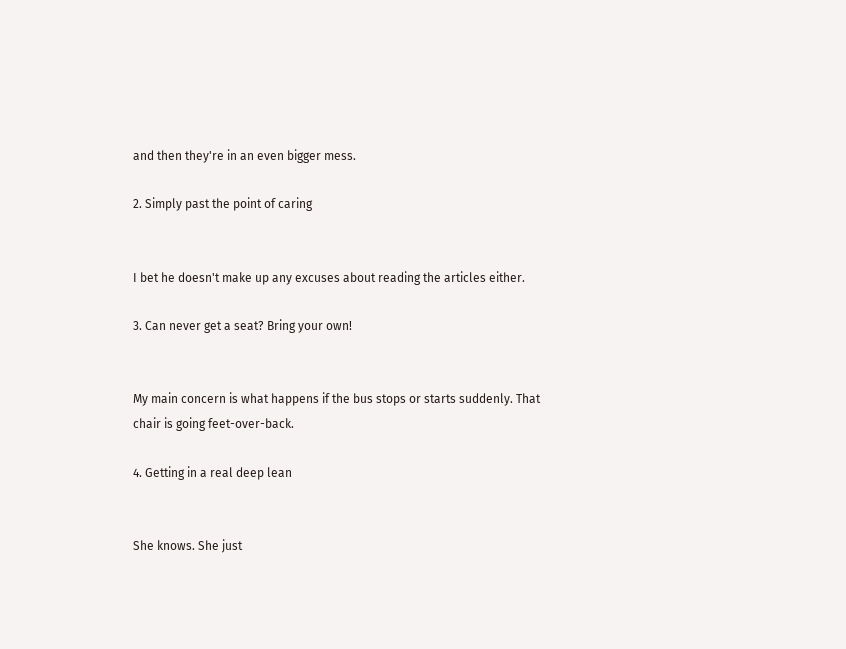and then they're in an even bigger mess.

2. Simply past the point of caring


I bet he doesn't make up any excuses about reading the articles either.

3. Can never get a seat? Bring your own!


My main concern is what happens if the bus stops or starts suddenly. That chair is going feet-over-back.

4. Getting in a real deep lean


She knows. She just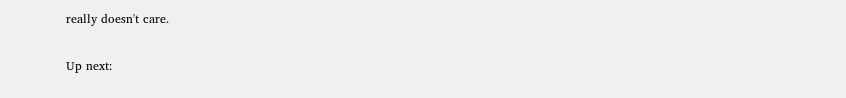really doesn't care.

Up next: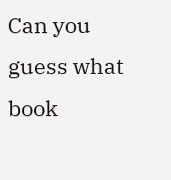Can you guess what book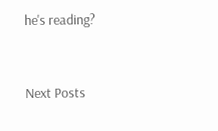he's reading?


Next Posts